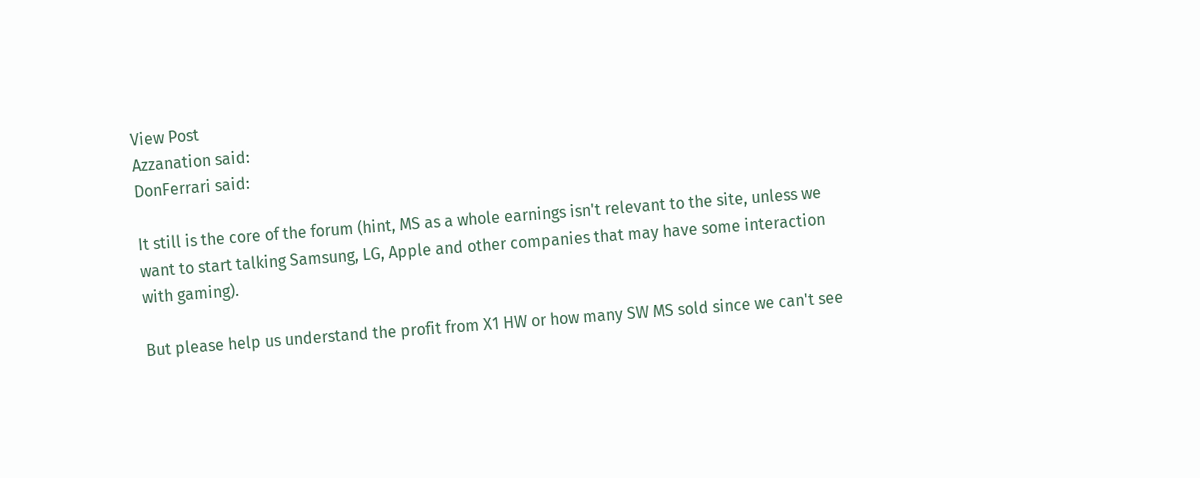View Post
Azzanation said:
DonFerrari said:

It still is the core of the forum (hint, MS as a whole earnings isn't relevant to the site, unless we want to start talking Samsung, LG, Apple and other companies that may have some interaction with gaming).

But please help us understand the profit from X1 HW or how many SW MS sold since we can't see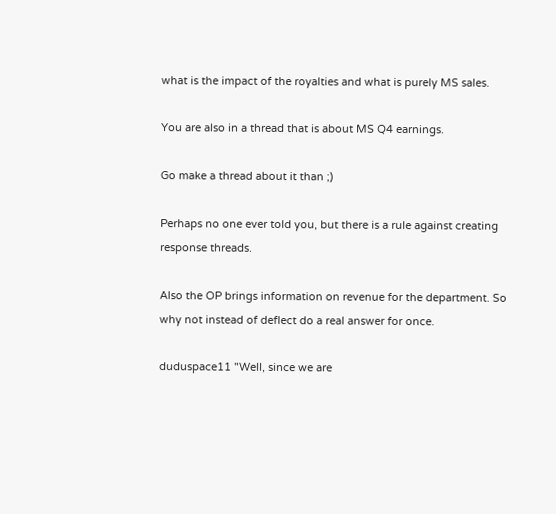what is the impact of the royalties and what is purely MS sales.

You are also in a thread that is about MS Q4 earnings.

Go make a thread about it than ;)

Perhaps no one ever told you, but there is a rule against creating response threads.

Also the OP brings information on revenue for the department. So why not instead of deflect do a real answer for once.

duduspace11 "Well, since we are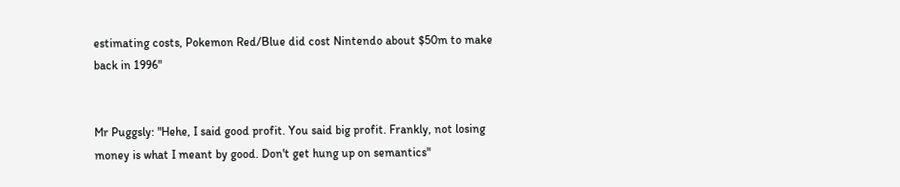estimating costs, Pokemon Red/Blue did cost Nintendo about $50m to make back in 1996"


Mr Puggsly: "Hehe, I said good profit. You said big profit. Frankly, not losing money is what I meant by good. Don't get hung up on semantics"